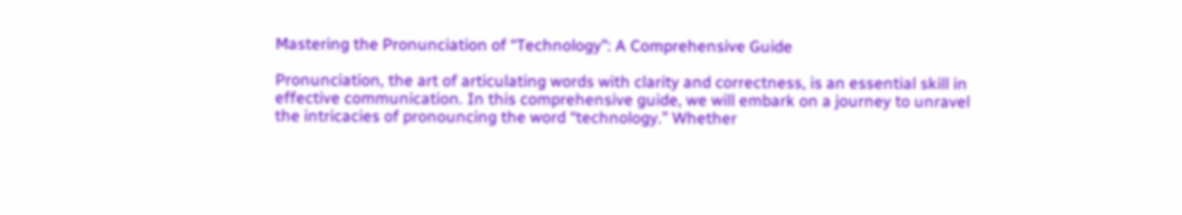Mastering the Pronunciation of “Technology”: A Comprehensive Guide

Pronunciation, the art of articulating words with clarity and correctness, is an essential skill in effective communication. In this comprehensive guide, we will embark on a journey to unravel the intricacies of pronouncing the word “technology.” Whether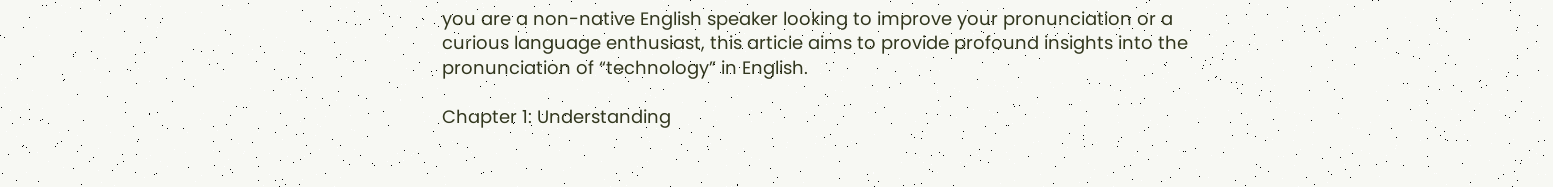you are a non-native English speaker looking to improve your pronunciation or a curious language enthusiast, this article aims to provide profound insights into the pronunciation of “technology” in English.

Chapter 1: Understanding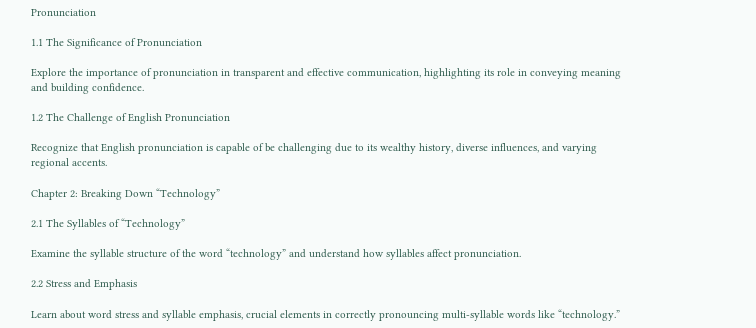Pronunciation

1.1 The Significance of Pronunciation

Explore the importance of pronunciation in transparent and effective communication, highlighting its role in conveying meaning and building confidence.

1.2 The Challenge of English Pronunciation

Recognize that English pronunciation is capable of be challenging due to its wealthy history, diverse influences, and varying regional accents.

Chapter 2: Breaking Down “Technology”

2.1 The Syllables of “Technology”

Examine the syllable structure of the word “technology” and understand how syllables affect pronunciation.

2.2 Stress and Emphasis

Learn about word stress and syllable emphasis, crucial elements in correctly pronouncing multi-syllable words like “technology.”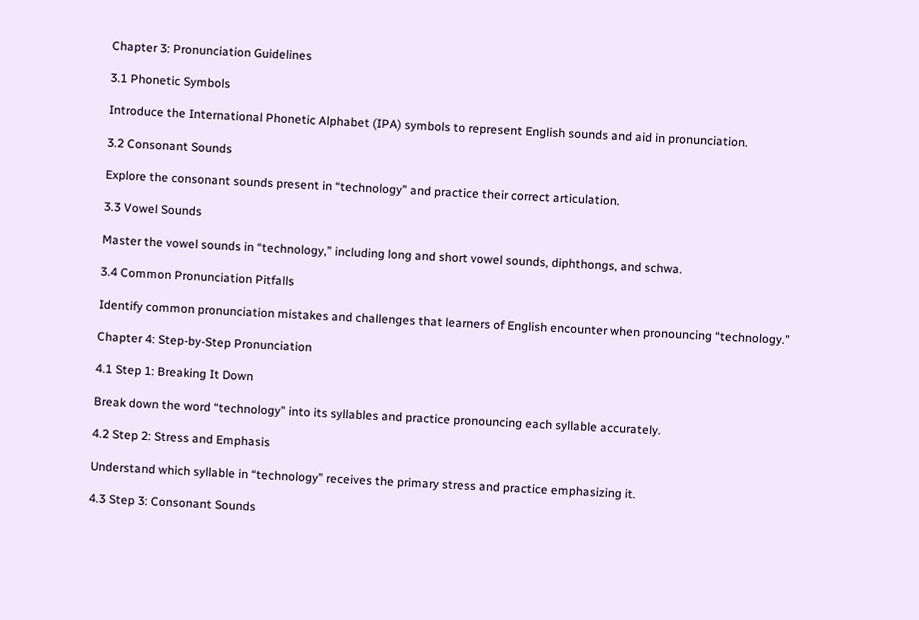Chapter 3: Pronunciation Guidelines

3.1 Phonetic Symbols

Introduce the International Phonetic Alphabet (IPA) symbols to represent English sounds and aid in pronunciation.

3.2 Consonant Sounds

Explore the consonant sounds present in “technology” and practice their correct articulation.

3.3 Vowel Sounds

Master the vowel sounds in “technology,” including long and short vowel sounds, diphthongs, and schwa.

3.4 Common Pronunciation Pitfalls

Identify common pronunciation mistakes and challenges that learners of English encounter when pronouncing “technology.”

Chapter 4: Step-by-Step Pronunciation

4.1 Step 1: Breaking It Down

Break down the word “technology” into its syllables and practice pronouncing each syllable accurately.

4.2 Step 2: Stress and Emphasis

Understand which syllable in “technology” receives the primary stress and practice emphasizing it.

4.3 Step 3: Consonant Sounds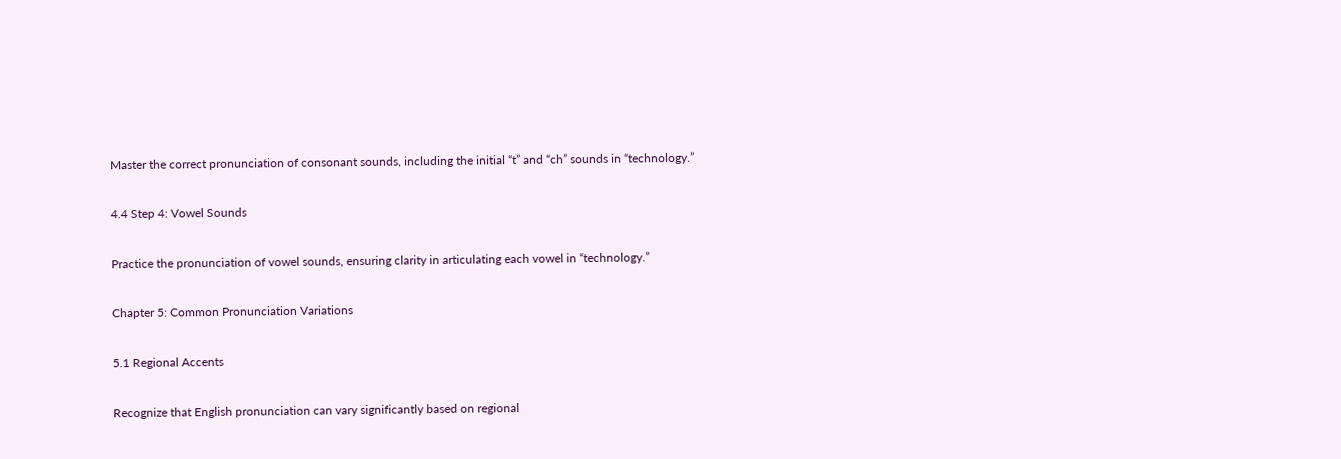Master the correct pronunciation of consonant sounds, including the initial “t” and “ch” sounds in “technology.”

4.4 Step 4: Vowel Sounds

Practice the pronunciation of vowel sounds, ensuring clarity in articulating each vowel in “technology.”

Chapter 5: Common Pronunciation Variations

5.1 Regional Accents

Recognize that English pronunciation can vary significantly based on regional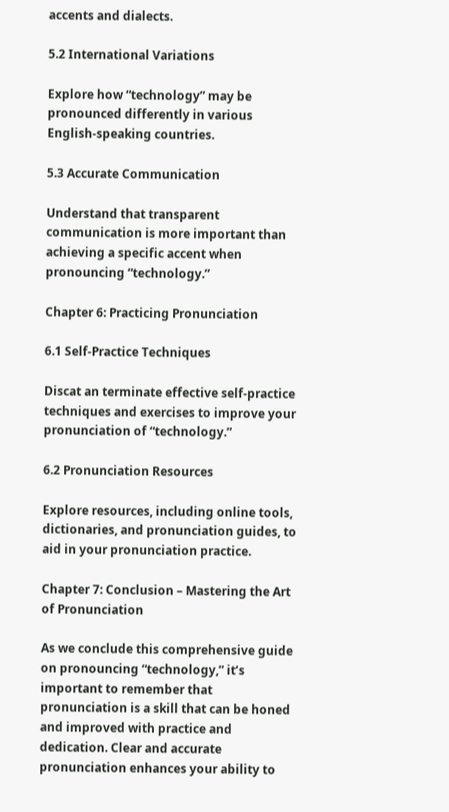accents and dialects.

5.2 International Variations

Explore how “technology” may be pronounced differently in various English-speaking countries.

5.3 Accurate Communication

Understand that transparent communication is more important than achieving a specific accent when pronouncing “technology.”

Chapter 6: Practicing Pronunciation

6.1 Self-Practice Techniques

Discat an terminate effective self-practice techniques and exercises to improve your pronunciation of “technology.”

6.2 Pronunciation Resources

Explore resources, including online tools, dictionaries, and pronunciation guides, to aid in your pronunciation practice.

Chapter 7: Conclusion – Mastering the Art of Pronunciation

As we conclude this comprehensive guide on pronouncing “technology,” it’s important to remember that pronunciation is a skill that can be honed and improved with practice and dedication. Clear and accurate pronunciation enhances your ability to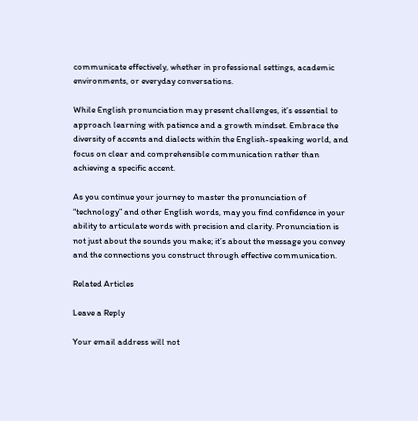communicate effectively, whether in professional settings, academic environments, or everyday conversations.

While English pronunciation may present challenges, it’s essential to approach learning with patience and a growth mindset. Embrace the diversity of accents and dialects within the English-speaking world, and focus on clear and comprehensible communication rather than achieving a specific accent.

As you continue your journey to master the pronunciation of “technology” and other English words, may you find confidence in your ability to articulate words with precision and clarity. Pronunciation is not just about the sounds you make; it’s about the message you convey and the connections you construct through effective communication.

Related Articles

Leave a Reply

Your email address will not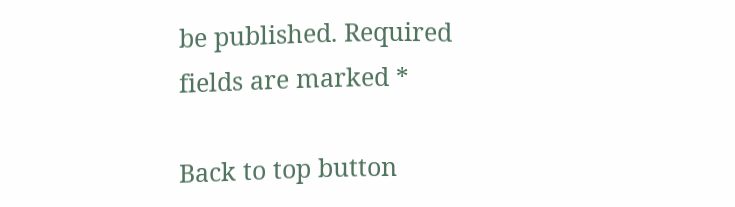be published. Required fields are marked *

Back to top button